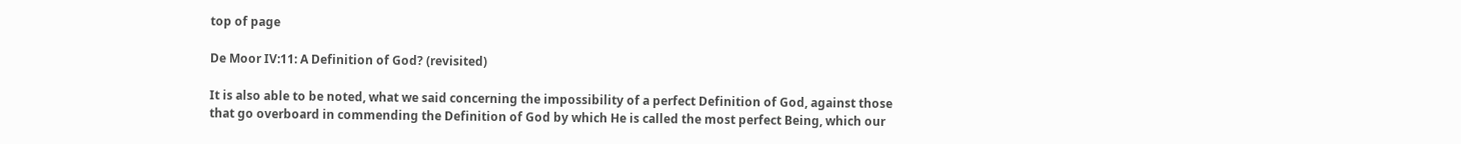top of page

De Moor IV:11: A Definition of God? (revisited)

It is also able to be noted, what we said concerning the impossibility of a perfect Definition of God, against those that go overboard in commending the Definition of God by which He is called the most perfect Being, which our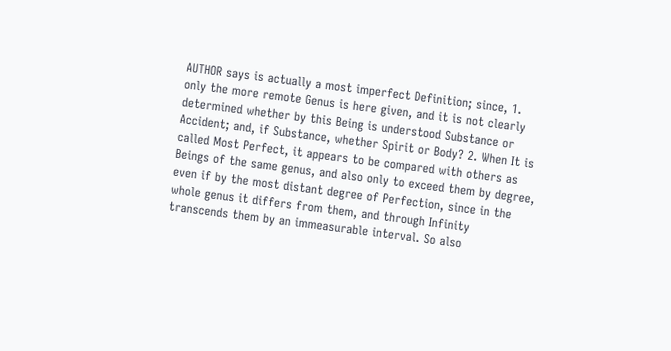AUTHOR says is actually a most imperfect Definition; since, 1. only the more remote Genus is here given, and it is not clearly determined whether by this Being is understood Substance or Accident; and, if Substance, whether Spirit or Body? 2. When It is called Most Perfect, it appears to be compared with others as Beings of the same genus, and also only to exceed them by degree, even if by the most distant degree of Perfection, since in the whole genus it differs from them, and through Infinity transcends them by an immeasurable interval. So also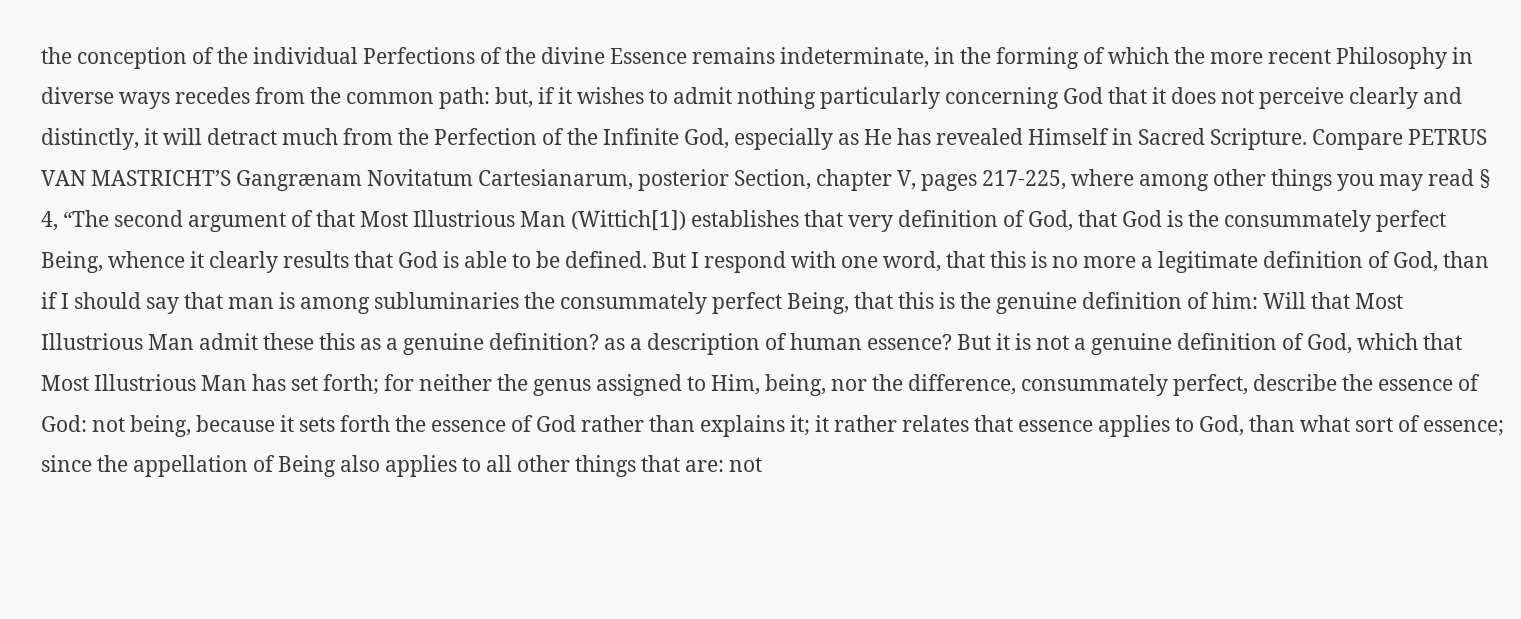the conception of the individual Perfections of the divine Essence remains indeterminate, in the forming of which the more recent Philosophy in diverse ways recedes from the common path: but, if it wishes to admit nothing particularly concerning God that it does not perceive clearly and distinctly, it will detract much from the Perfection of the Infinite God, especially as He has revealed Himself in Sacred Scripture. Compare PETRUS VAN MASTRICHT’S Gangrænam Novitatum Cartesianarum, posterior Section, chapter V, pages 217-225, where among other things you may read § 4, “The second argument of that Most Illustrious Man (Wittich[1]) establishes that very definition of God, that God is the consummately perfect Being, whence it clearly results that God is able to be defined. But I respond with one word, that this is no more a legitimate definition of God, than if I should say that man is among subluminaries the consummately perfect Being, that this is the genuine definition of him: Will that Most Illustrious Man admit these this as a genuine definition? as a description of human essence? But it is not a genuine definition of God, which that Most Illustrious Man has set forth; for neither the genus assigned to Him, being, nor the difference, consummately perfect, describe the essence of God: not being, because it sets forth the essence of God rather than explains it; it rather relates that essence applies to God, than what sort of essence; since the appellation of Being also applies to all other things that are: not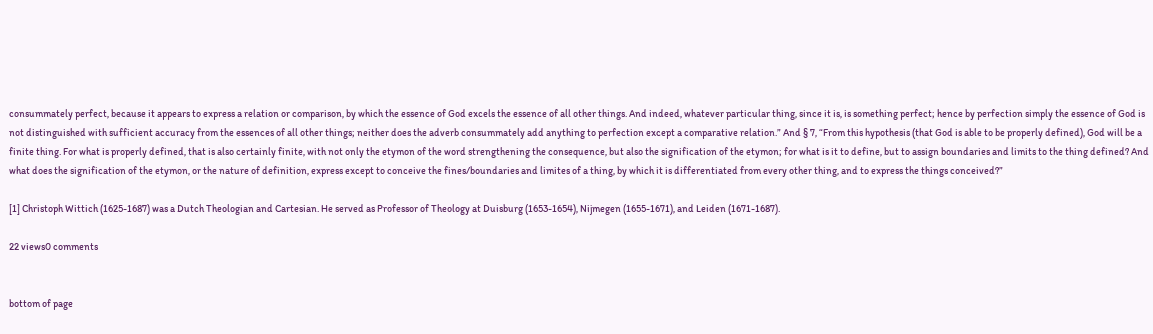consummately perfect, because it appears to express a relation or comparison, by which the essence of God excels the essence of all other things. And indeed, whatever particular thing, since it is, is something perfect; hence by perfection simply the essence of God is not distinguished with sufficient accuracy from the essences of all other things; neither does the adverb consummately add anything to perfection except a comparative relation.” And § 7, “From this hypothesis (that God is able to be properly defined), God will be a finite thing. For what is properly defined, that is also certainly finite, with not only the etymon of the word strengthening the consequence, but also the signification of the etymon; for what is it to define, but to assign boundaries and limits to the thing defined? And what does the signification of the etymon, or the nature of definition, express except to conceive the fines/boundaries and limites of a thing, by which it is differentiated from every other thing, and to express the things conceived?”

[1] Christoph Wittich (1625-1687) was a Dutch Theologian and Cartesian. He served as Professor of Theology at Duisburg (1653-1654), Nijmegen (1655-1671), and Leiden (1671-1687).

22 views0 comments


bottom of page